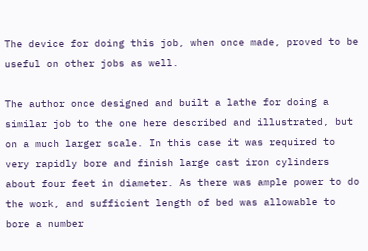The device for doing this job, when once made, proved to be useful on other jobs as well.

The author once designed and built a lathe for doing a similar job to the one here described and illustrated, but on a much larger scale. In this case it was required to very rapidly bore and finish large cast iron cylinders about four feet in diameter. As there was ample power to do the work, and sufficient length of bed was allowable to bore a number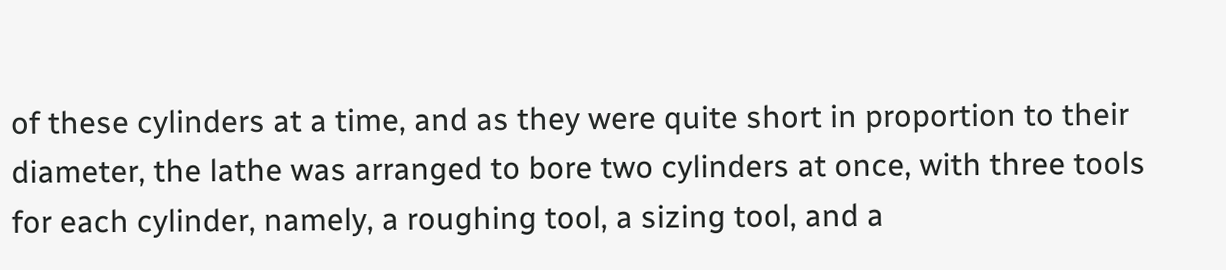of these cylinders at a time, and as they were quite short in proportion to their diameter, the lathe was arranged to bore two cylinders at once, with three tools for each cylinder, namely, a roughing tool, a sizing tool, and a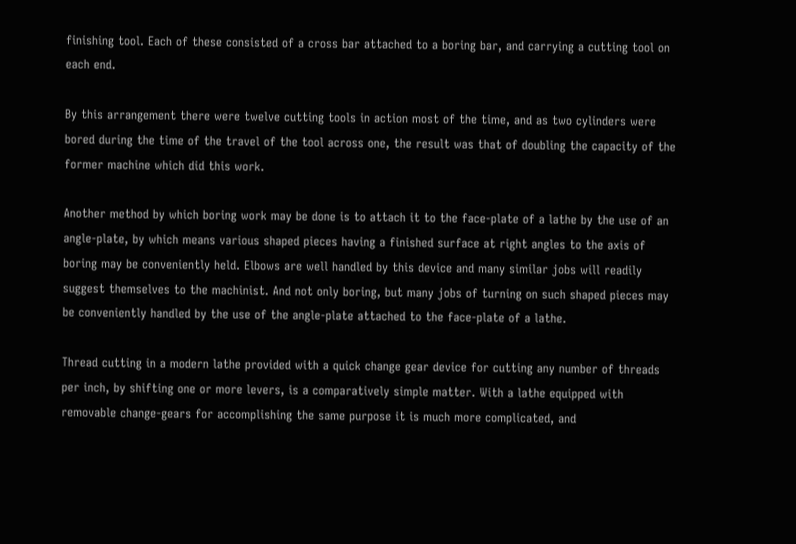finishing tool. Each of these consisted of a cross bar attached to a boring bar, and carrying a cutting tool on each end.

By this arrangement there were twelve cutting tools in action most of the time, and as two cylinders were bored during the time of the travel of the tool across one, the result was that of doubling the capacity of the former machine which did this work.

Another method by which boring work may be done is to attach it to the face-plate of a lathe by the use of an angle-plate, by which means various shaped pieces having a finished surface at right angles to the axis of boring may be conveniently held. Elbows are well handled by this device and many similar jobs will readily suggest themselves to the machinist. And not only boring, but many jobs of turning on such shaped pieces may be conveniently handled by the use of the angle-plate attached to the face-plate of a lathe.

Thread cutting in a modern lathe provided with a quick change gear device for cutting any number of threads per inch, by shifting one or more levers, is a comparatively simple matter. With a lathe equipped with removable change-gears for accomplishing the same purpose it is much more complicated, and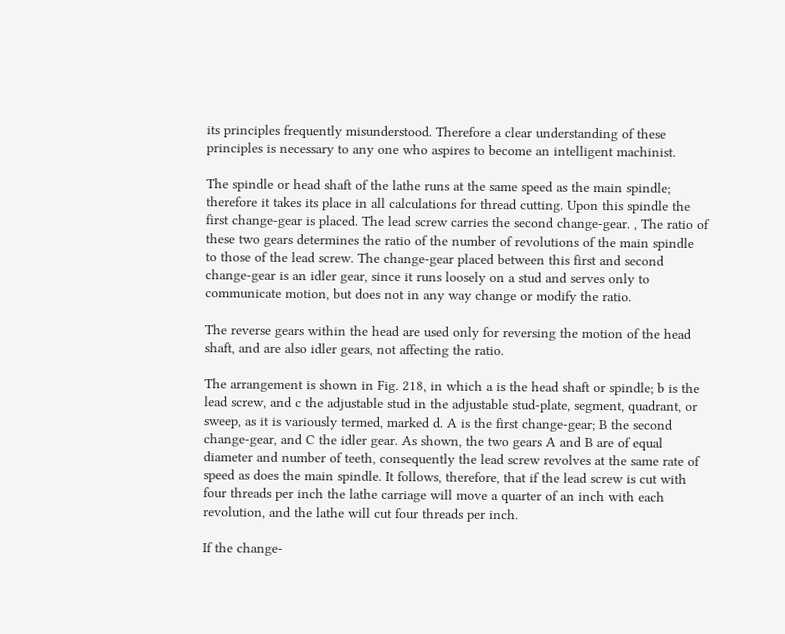its principles frequently misunderstood. Therefore a clear understanding of these principles is necessary to any one who aspires to become an intelligent machinist.

The spindle or head shaft of the lathe runs at the same speed as the main spindle; therefore it takes its place in all calculations for thread cutting. Upon this spindle the first change-gear is placed. The lead screw carries the second change-gear. , The ratio of these two gears determines the ratio of the number of revolutions of the main spindle to those of the lead screw. The change-gear placed between this first and second change-gear is an idler gear, since it runs loosely on a stud and serves only to communicate motion, but does not in any way change or modify the ratio.

The reverse gears within the head are used only for reversing the motion of the head shaft, and are also idler gears, not affecting the ratio.

The arrangement is shown in Fig. 218, in which a is the head shaft or spindle; b is the lead screw, and c the adjustable stud in the adjustable stud-plate, segment, quadrant, or sweep, as it is variously termed, marked d. A is the first change-gear; B the second change-gear, and C the idler gear. As shown, the two gears A and B are of equal diameter and number of teeth, consequently the lead screw revolves at the same rate of speed as does the main spindle. It follows, therefore, that if the lead screw is cut with four threads per inch the lathe carriage will move a quarter of an inch with each revolution, and the lathe will cut four threads per inch.

If the change-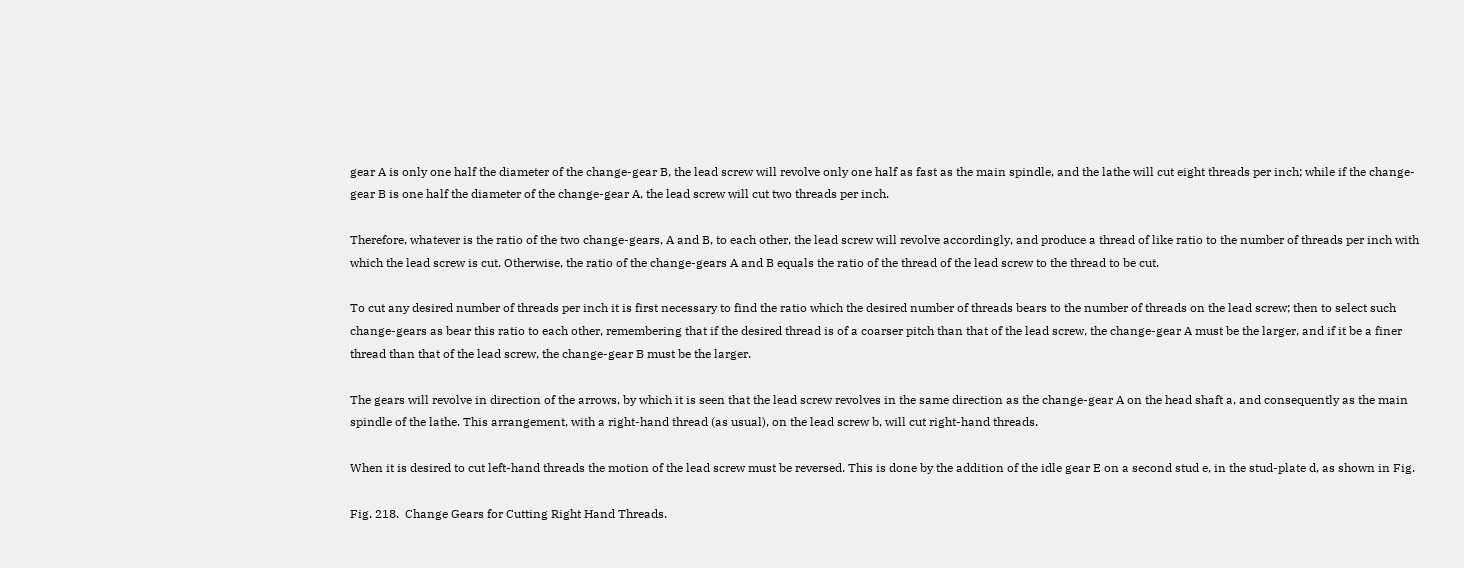gear A is only one half the diameter of the change-gear B, the lead screw will revolve only one half as fast as the main spindle, and the lathe will cut eight threads per inch; while if the change-gear B is one half the diameter of the change-gear A, the lead screw will cut two threads per inch.

Therefore, whatever is the ratio of the two change-gears, A and B, to each other, the lead screw will revolve accordingly, and produce a thread of like ratio to the number of threads per inch with which the lead screw is cut. Otherwise, the ratio of the change-gears A and B equals the ratio of the thread of the lead screw to the thread to be cut.

To cut any desired number of threads per inch it is first necessary to find the ratio which the desired number of threads bears to the number of threads on the lead screw; then to select such change-gears as bear this ratio to each other, remembering that if the desired thread is of a coarser pitch than that of the lead screw, the change-gear A must be the larger, and if it be a finer thread than that of the lead screw, the change-gear B must be the larger.

The gears will revolve in direction of the arrows, by which it is seen that the lead screw revolves in the same direction as the change-gear A on the head shaft a, and consequently as the main spindle of the lathe. This arrangement, with a right-hand thread (as usual), on the lead screw b, will cut right-hand threads.

When it is desired to cut left-hand threads the motion of the lead screw must be reversed. This is done by the addition of the idle gear E on a second stud e, in the stud-plate d, as shown in Fig.

Fig. 218.  Change Gears for Cutting Right Hand Threads.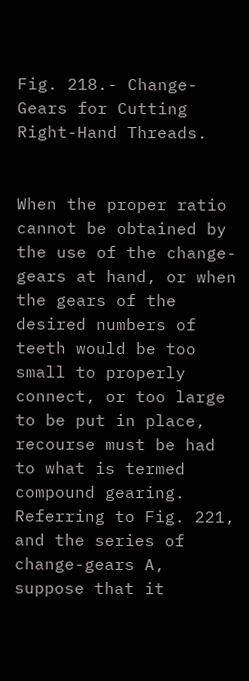Fig. 218.- Change-Gears for Cutting Right-Hand Threads.


When the proper ratio cannot be obtained by the use of the change-gears at hand, or when the gears of the desired numbers of teeth would be too small to properly connect, or too large to be put in place, recourse must be had to what is termed compound gearing. Referring to Fig. 221, and the series of change-gears A, suppose that it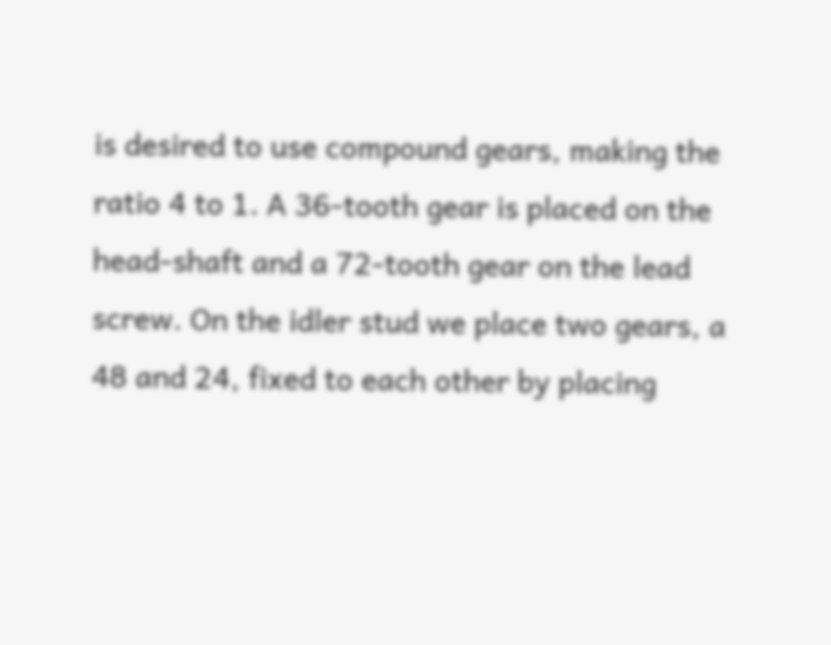is desired to use compound gears, making the ratio 4 to 1. A 36-tooth gear is placed on the head-shaft and a 72-tooth gear on the lead screw. On the idler stud we place two gears, a 48 and 24, fixed to each other by placing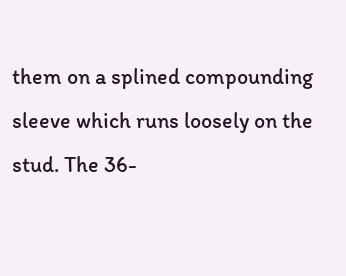them on a splined compounding sleeve which runs loosely on the stud. The 36-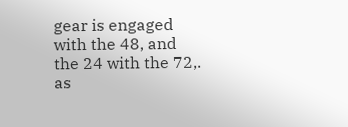gear is engaged with the 48, and the 24 with the 72,. as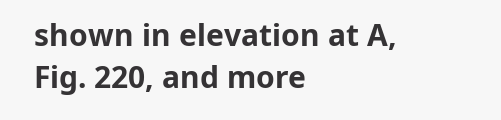shown in elevation at A, Fig. 220, and more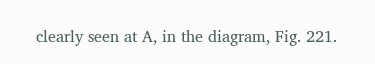clearly seen at A, in the diagram, Fig. 221.